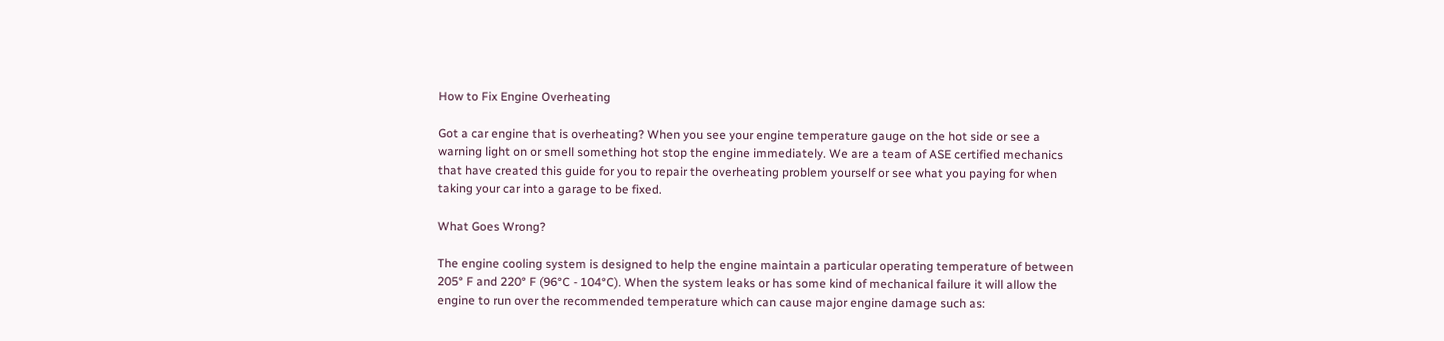How to Fix Engine Overheating

Got a car engine that is overheating? When you see your engine temperature gauge on the hot side or see a warning light on or smell something hot stop the engine immediately. We are a team of ASE certified mechanics that have created this guide for you to repair the overheating problem yourself or see what you paying for when taking your car into a garage to be fixed.

What Goes Wrong?

The engine cooling system is designed to help the engine maintain a particular operating temperature of between 205° F and 220° F (96°C - 104°C). When the system leaks or has some kind of mechanical failure it will allow the engine to run over the recommended temperature which can cause major engine damage such as: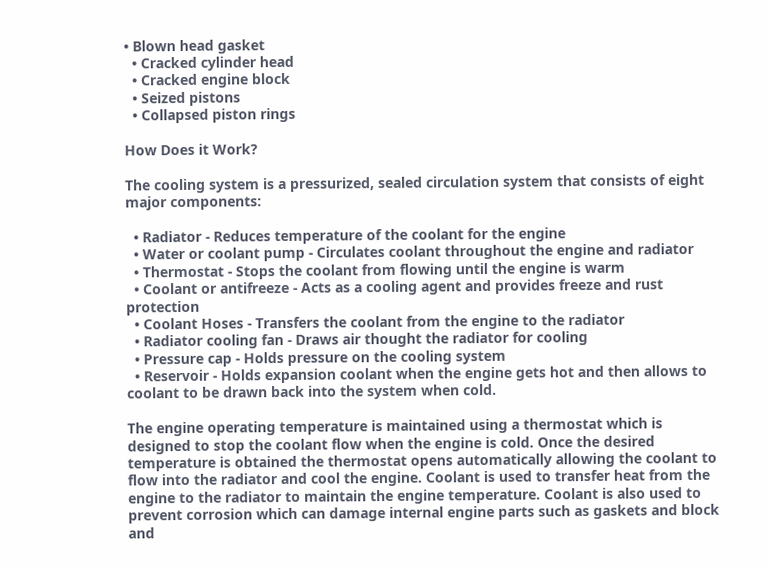• Blown head gasket
  • Cracked cylinder head
  • Cracked engine block
  • Seized pistons
  • Collapsed piston rings

How Does it Work?

The cooling system is a pressurized, sealed circulation system that consists of eight major components:

  • Radiator - Reduces temperature of the coolant for the engine
  • Water or coolant pump - Circulates coolant throughout the engine and radiator
  • Thermostat - Stops the coolant from flowing until the engine is warm
  • Coolant or antifreeze - Acts as a cooling agent and provides freeze and rust protection
  • Coolant Hoses - Transfers the coolant from the engine to the radiator
  • Radiator cooling fan - Draws air thought the radiator for cooling
  • Pressure cap - Holds pressure on the cooling system
  • Reservoir - Holds expansion coolant when the engine gets hot and then allows to coolant to be drawn back into the system when cold.

The engine operating temperature is maintained using a thermostat which is designed to stop the coolant flow when the engine is cold. Once the desired temperature is obtained the thermostat opens automatically allowing the coolant to flow into the radiator and cool the engine. Coolant is used to transfer heat from the engine to the radiator to maintain the engine temperature. Coolant is also used to prevent corrosion which can damage internal engine parts such as gaskets and block and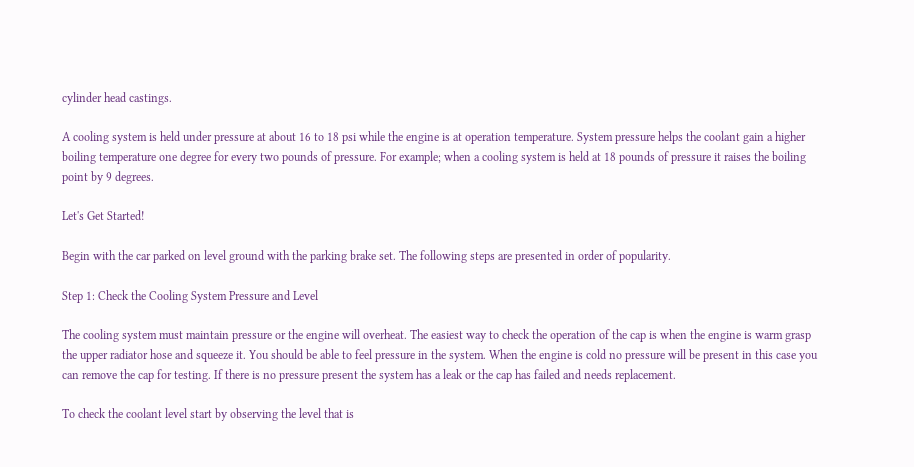cylinder head castings.

A cooling system is held under pressure at about 16 to 18 psi while the engine is at operation temperature. System pressure helps the coolant gain a higher boiling temperature one degree for every two pounds of pressure. For example; when a cooling system is held at 18 pounds of pressure it raises the boiling point by 9 degrees.

Let's Get Started!

Begin with the car parked on level ground with the parking brake set. The following steps are presented in order of popularity.

Step 1: Check the Cooling System Pressure and Level

The cooling system must maintain pressure or the engine will overheat. The easiest way to check the operation of the cap is when the engine is warm grasp the upper radiator hose and squeeze it. You should be able to feel pressure in the system. When the engine is cold no pressure will be present in this case you can remove the cap for testing. If there is no pressure present the system has a leak or the cap has failed and needs replacement.

To check the coolant level start by observing the level that is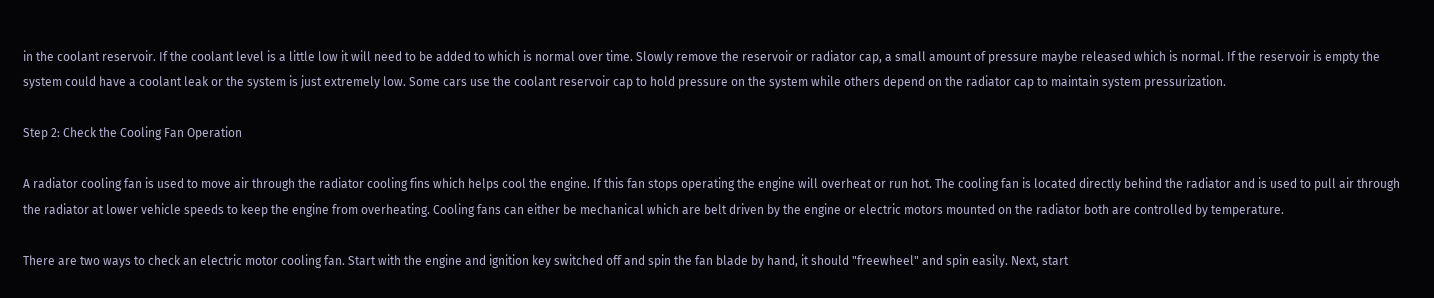in the coolant reservoir. If the coolant level is a little low it will need to be added to which is normal over time. Slowly remove the reservoir or radiator cap, a small amount of pressure maybe released which is normal. If the reservoir is empty the system could have a coolant leak or the system is just extremely low. Some cars use the coolant reservoir cap to hold pressure on the system while others depend on the radiator cap to maintain system pressurization.

Step 2: Check the Cooling Fan Operation

A radiator cooling fan is used to move air through the radiator cooling fins which helps cool the engine. If this fan stops operating the engine will overheat or run hot. The cooling fan is located directly behind the radiator and is used to pull air through the radiator at lower vehicle speeds to keep the engine from overheating. Cooling fans can either be mechanical which are belt driven by the engine or electric motors mounted on the radiator both are controlled by temperature.

There are two ways to check an electric motor cooling fan. Start with the engine and ignition key switched off and spin the fan blade by hand, it should "freewheel" and spin easily. Next, start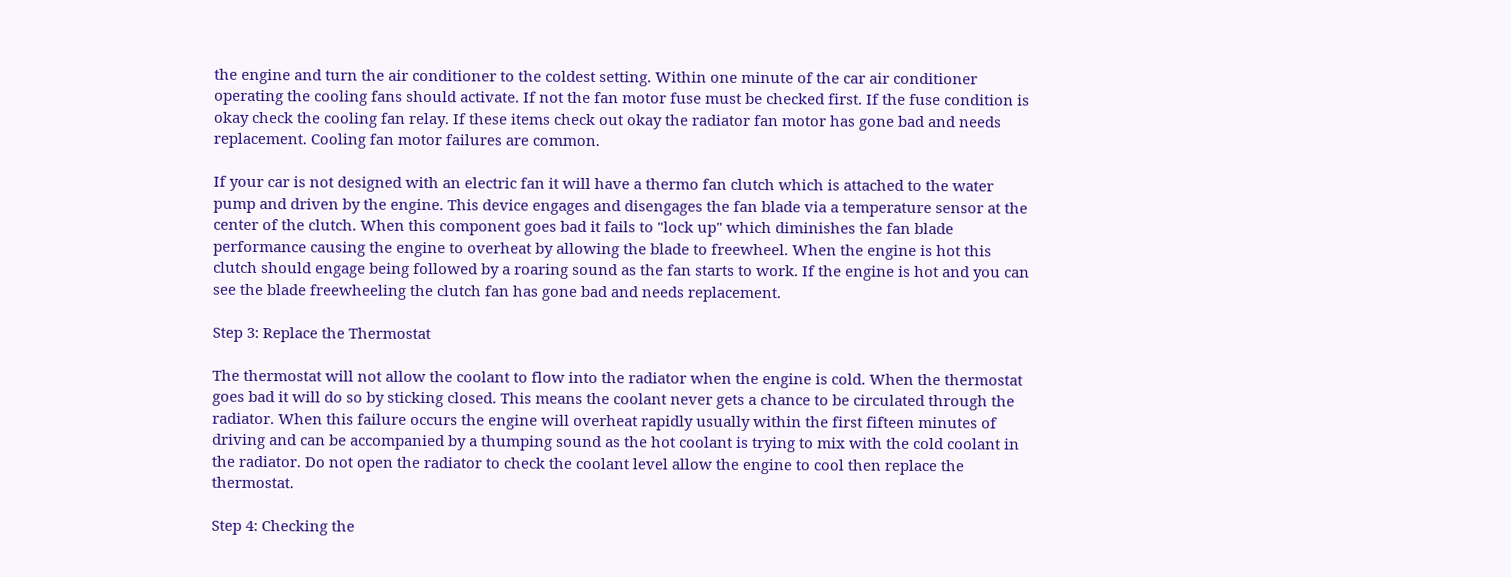the engine and turn the air conditioner to the coldest setting. Within one minute of the car air conditioner operating the cooling fans should activate. If not the fan motor fuse must be checked first. If the fuse condition is okay check the cooling fan relay. If these items check out okay the radiator fan motor has gone bad and needs replacement. Cooling fan motor failures are common.

If your car is not designed with an electric fan it will have a thermo fan clutch which is attached to the water pump and driven by the engine. This device engages and disengages the fan blade via a temperature sensor at the center of the clutch. When this component goes bad it fails to "lock up" which diminishes the fan blade performance causing the engine to overheat by allowing the blade to freewheel. When the engine is hot this clutch should engage being followed by a roaring sound as the fan starts to work. If the engine is hot and you can see the blade freewheeling the clutch fan has gone bad and needs replacement.

Step 3: Replace the Thermostat

The thermostat will not allow the coolant to flow into the radiator when the engine is cold. When the thermostat goes bad it will do so by sticking closed. This means the coolant never gets a chance to be circulated through the radiator. When this failure occurs the engine will overheat rapidly usually within the first fifteen minutes of driving and can be accompanied by a thumping sound as the hot coolant is trying to mix with the cold coolant in the radiator. Do not open the radiator to check the coolant level allow the engine to cool then replace the thermostat.

Step 4: Checking the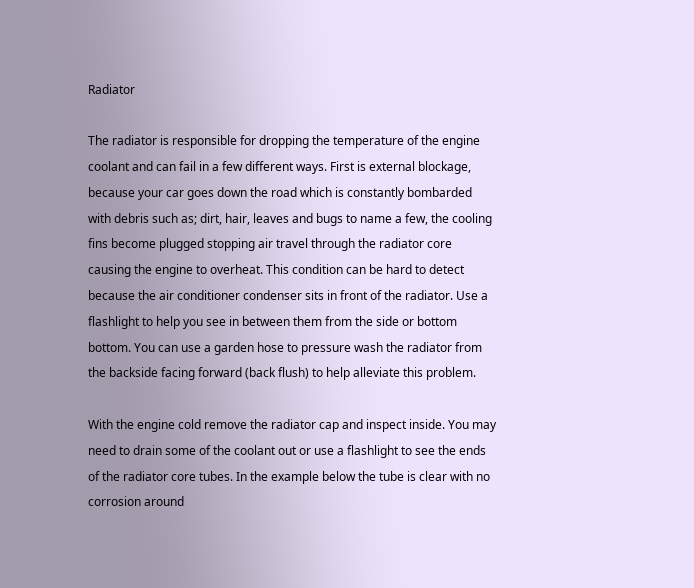Radiator

The radiator is responsible for dropping the temperature of the engine coolant and can fail in a few different ways. First is external blockage, because your car goes down the road which is constantly bombarded with debris such as; dirt, hair, leaves and bugs to name a few, the cooling fins become plugged stopping air travel through the radiator core causing the engine to overheat. This condition can be hard to detect because the air conditioner condenser sits in front of the radiator. Use a flashlight to help you see in between them from the side or bottom bottom. You can use a garden hose to pressure wash the radiator from the backside facing forward (back flush) to help alleviate this problem.

With the engine cold remove the radiator cap and inspect inside. You may need to drain some of the coolant out or use a flashlight to see the ends of the radiator core tubes. In the example below the tube is clear with no corrosion around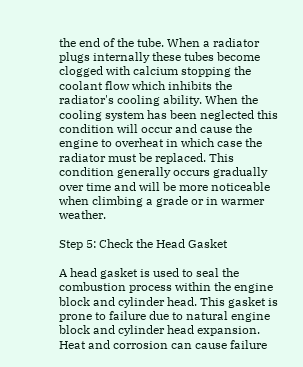the end of the tube. When a radiator plugs internally these tubes become clogged with calcium stopping the coolant flow which inhibits the radiator's cooling ability. When the cooling system has been neglected this condition will occur and cause the engine to overheat in which case the radiator must be replaced. This condition generally occurs gradually over time and will be more noticeable when climbing a grade or in warmer weather.

Step 5: Check the Head Gasket

A head gasket is used to seal the combustion process within the engine block and cylinder head. This gasket is prone to failure due to natural engine block and cylinder head expansion. Heat and corrosion can cause failure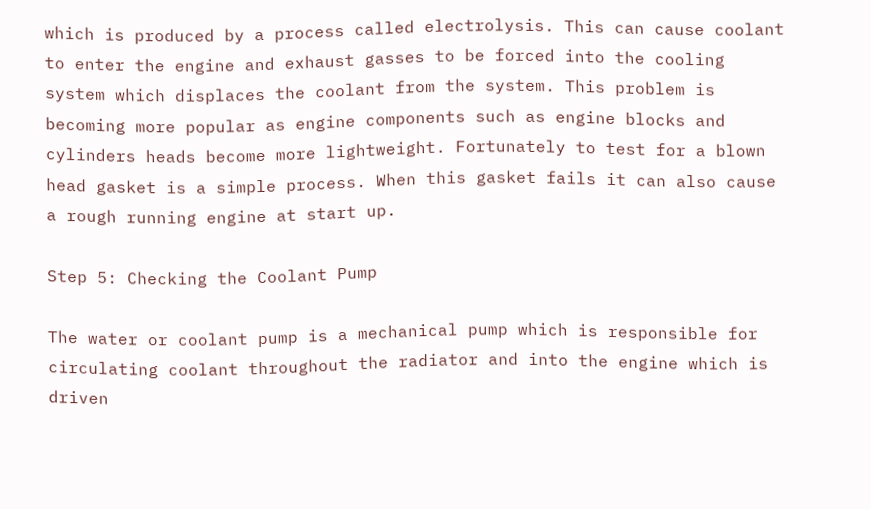which is produced by a process called electrolysis. This can cause coolant to enter the engine and exhaust gasses to be forced into the cooling system which displaces the coolant from the system. This problem is becoming more popular as engine components such as engine blocks and cylinders heads become more lightweight. Fortunately to test for a blown head gasket is a simple process. When this gasket fails it can also cause a rough running engine at start up.

Step 5: Checking the Coolant Pump

The water or coolant pump is a mechanical pump which is responsible for circulating coolant throughout the radiator and into the engine which is driven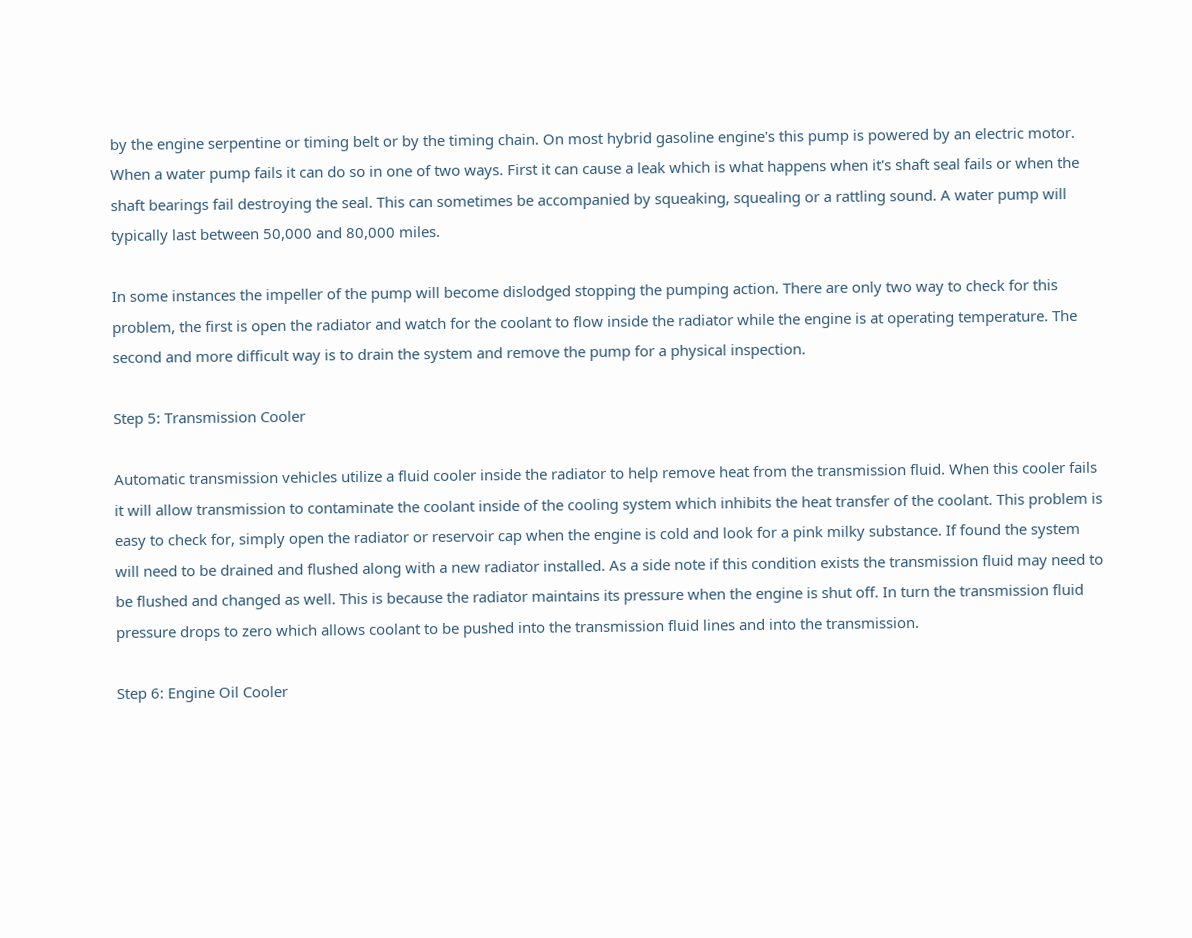by the engine serpentine or timing belt or by the timing chain. On most hybrid gasoline engine's this pump is powered by an electric motor. When a water pump fails it can do so in one of two ways. First it can cause a leak which is what happens when it's shaft seal fails or when the shaft bearings fail destroying the seal. This can sometimes be accompanied by squeaking, squealing or a rattling sound. A water pump will typically last between 50,000 and 80,000 miles.

In some instances the impeller of the pump will become dislodged stopping the pumping action. There are only two way to check for this problem, the first is open the radiator and watch for the coolant to flow inside the radiator while the engine is at operating temperature. The second and more difficult way is to drain the system and remove the pump for a physical inspection.

Step 5: Transmission Cooler

Automatic transmission vehicles utilize a fluid cooler inside the radiator to help remove heat from the transmission fluid. When this cooler fails it will allow transmission to contaminate the coolant inside of the cooling system which inhibits the heat transfer of the coolant. This problem is easy to check for, simply open the radiator or reservoir cap when the engine is cold and look for a pink milky substance. If found the system will need to be drained and flushed along with a new radiator installed. As a side note if this condition exists the transmission fluid may need to be flushed and changed as well. This is because the radiator maintains its pressure when the engine is shut off. In turn the transmission fluid pressure drops to zero which allows coolant to be pushed into the transmission fluid lines and into the transmission.

Step 6: Engine Oil Cooler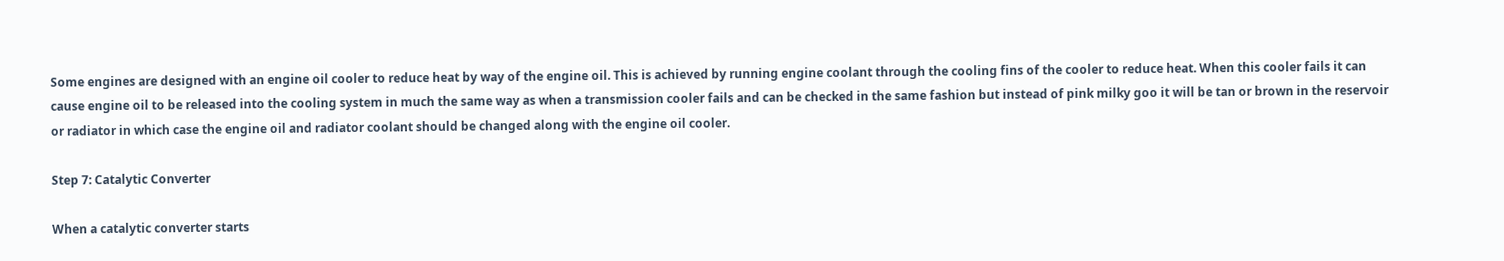Some engines are designed with an engine oil cooler to reduce heat by way of the engine oil. This is achieved by running engine coolant through the cooling fins of the cooler to reduce heat. When this cooler fails it can cause engine oil to be released into the cooling system in much the same way as when a transmission cooler fails and can be checked in the same fashion but instead of pink milky goo it will be tan or brown in the reservoir or radiator in which case the engine oil and radiator coolant should be changed along with the engine oil cooler.

Step 7: Catalytic Converter

When a catalytic converter starts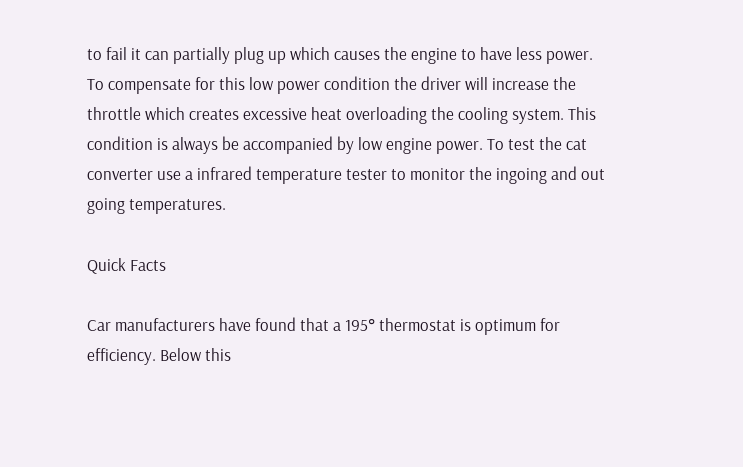to fail it can partially plug up which causes the engine to have less power. To compensate for this low power condition the driver will increase the throttle which creates excessive heat overloading the cooling system. This condition is always be accompanied by low engine power. To test the cat converter use a infrared temperature tester to monitor the ingoing and out going temperatures.

Quick Facts

Car manufacturers have found that a 195° thermostat is optimum for efficiency. Below this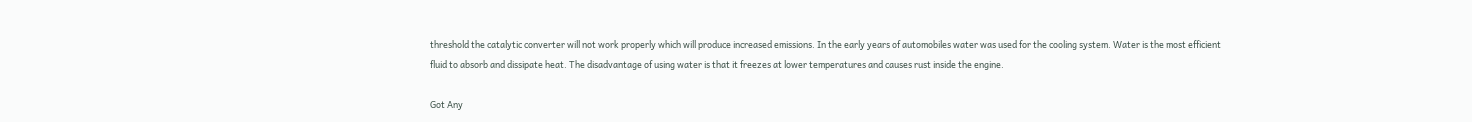threshold the catalytic converter will not work properly which will produce increased emissions. In the early years of automobiles water was used for the cooling system. Water is the most efficient fluid to absorb and dissipate heat. The disadvantage of using water is that it freezes at lower temperatures and causes rust inside the engine.

Got Any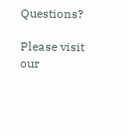Questions?

Please visit our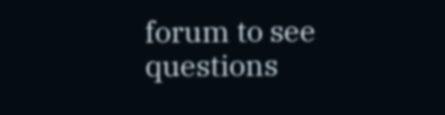forum to see questions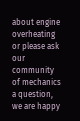about engine overheating or please ask our community of mechanics a question, we are happy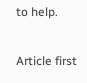to help.

Article first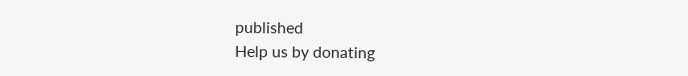published
Help us by donating